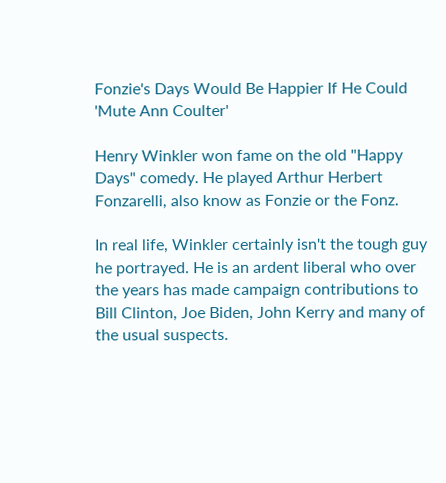Fonzie's Days Would Be Happier If He Could 'Mute Ann Coulter'

Henry Winkler won fame on the old "Happy Days" comedy. He played Arthur Herbert Fonzarelli, also know as Fonzie or the Fonz.

In real life, Winkler certainly isn't the tough guy he portrayed. He is an ardent liberal who over the years has made campaign contributions to Bill Clinton, Joe Biden, John Kerry and many of the usual suspects.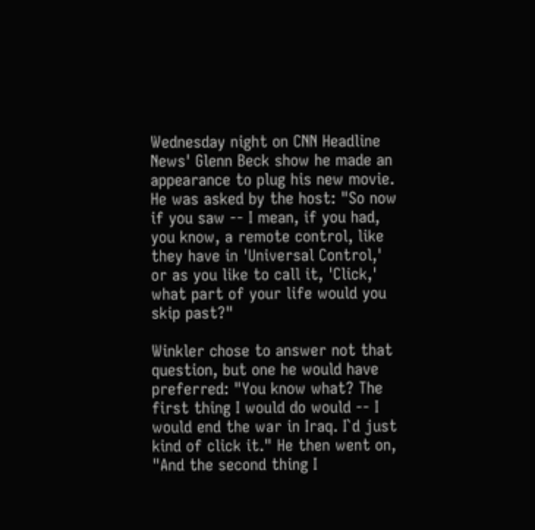Wednesday night on CNN Headline News' Glenn Beck show he made an appearance to plug his new movie. He was asked by the host: "So now if you saw -- I mean, if you had, you know, a remote control, like they have in 'Universal Control,' or as you like to call it, 'Click,' what part of your life would you skip past?"

Winkler chose to answer not that question, but one he would have preferred: "You know what? The first thing I would do would -- I would end the war in Iraq. I`d just kind of click it." He then went on, "And the second thing I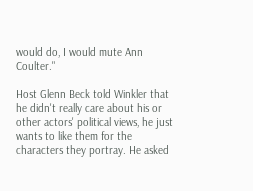would do, I would mute Ann Coulter."

Host Glenn Beck told Winkler that he didn't really care about his or other actors' political views, he just wants to like them for the characters they portray. He asked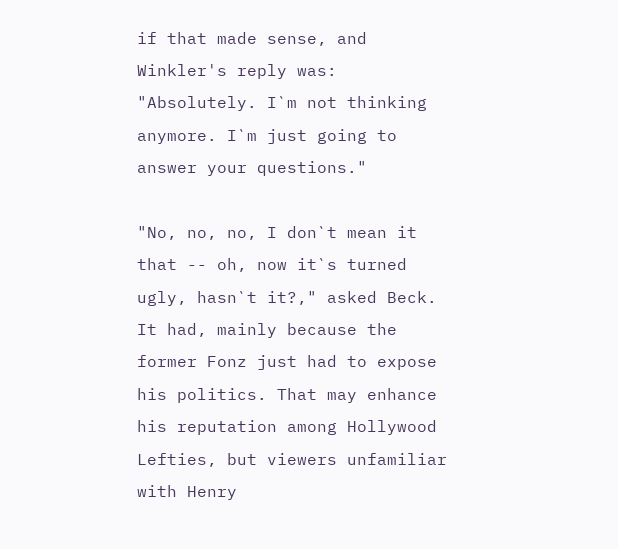if that made sense, and Winkler's reply was: "Absolutely. I`m not thinking anymore. I`m just going to answer your questions."

"No, no, no, I don`t mean it that -- oh, now it`s turned ugly, hasn`t it?," asked Beck. It had, mainly because the former Fonz just had to expose his politics. That may enhance his reputation among Hollywood Lefties, but viewers unfamiliar with Henry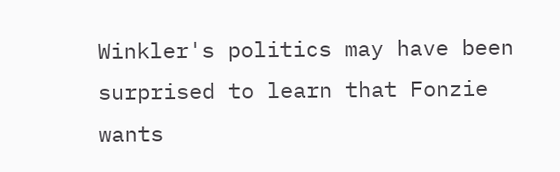Winkler's politics may have been surprised to learn that Fonzie wants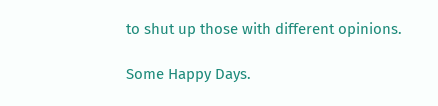to shut up those with different opinions.

Some Happy Days.